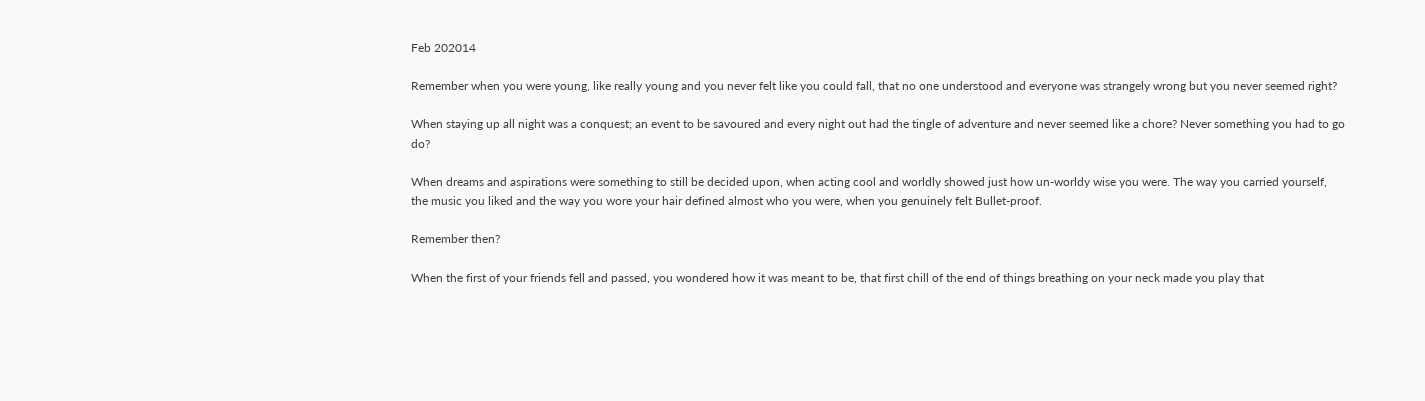Feb 202014

Remember when you were young, like really young and you never felt like you could fall, that no one understood and everyone was strangely wrong but you never seemed right?

When staying up all night was a conquest; an event to be savoured and every night out had the tingle of adventure and never seemed like a chore? Never something you had to go do?

When dreams and aspirations were something to still be decided upon, when acting cool and worldly showed just how un-worldy wise you were. The way you carried yourself, the music you liked and the way you wore your hair defined almost who you were, when you genuinely felt Bullet-proof.

Remember then?

When the first of your friends fell and passed, you wondered how it was meant to be, that first chill of the end of things breathing on your neck made you play that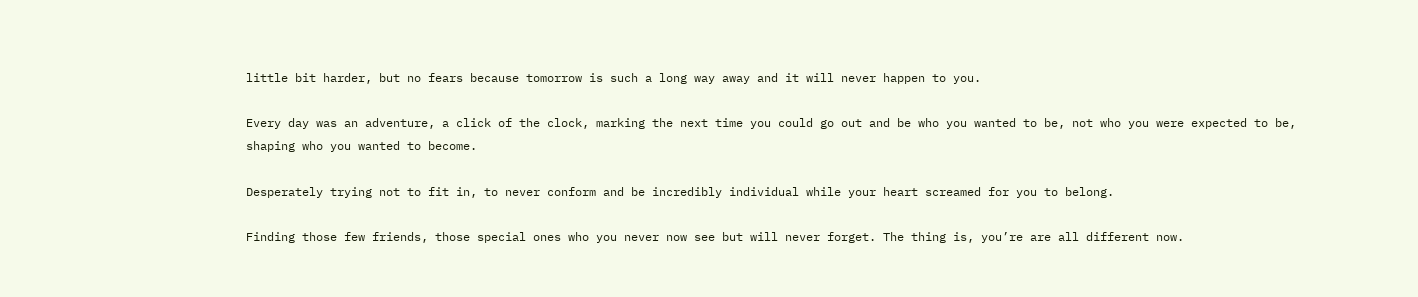little bit harder, but no fears because tomorrow is such a long way away and it will never happen to you.

Every day was an adventure, a click of the clock, marking the next time you could go out and be who you wanted to be, not who you were expected to be, shaping who you wanted to become.

Desperately trying not to fit in, to never conform and be incredibly individual while your heart screamed for you to belong.

Finding those few friends, those special ones who you never now see but will never forget. The thing is, you’re are all different now.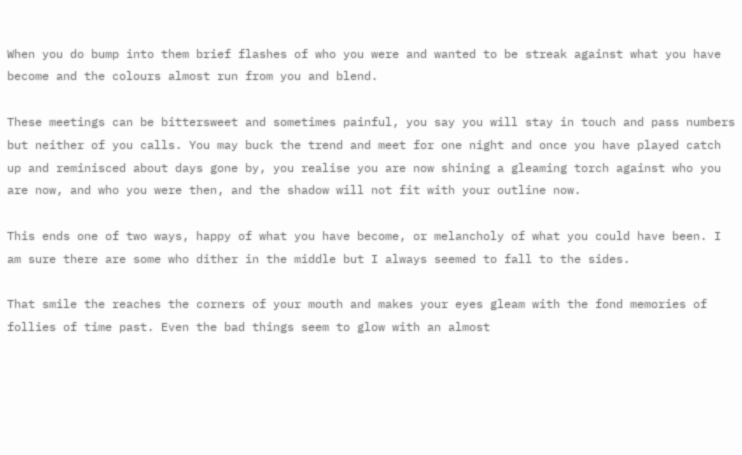When you do bump into them brief flashes of who you were and wanted to be streak against what you have become and the colours almost run from you and blend.

These meetings can be bittersweet and sometimes painful, you say you will stay in touch and pass numbers but neither of you calls. You may buck the trend and meet for one night and once you have played catch up and reminisced about days gone by, you realise you are now shining a gleaming torch against who you are now, and who you were then, and the shadow will not fit with your outline now.

This ends one of two ways, happy of what you have become, or melancholy of what you could have been. I am sure there are some who dither in the middle but I always seemed to fall to the sides.

That smile the reaches the corners of your mouth and makes your eyes gleam with the fond memories of follies of time past. Even the bad things seem to glow with an almost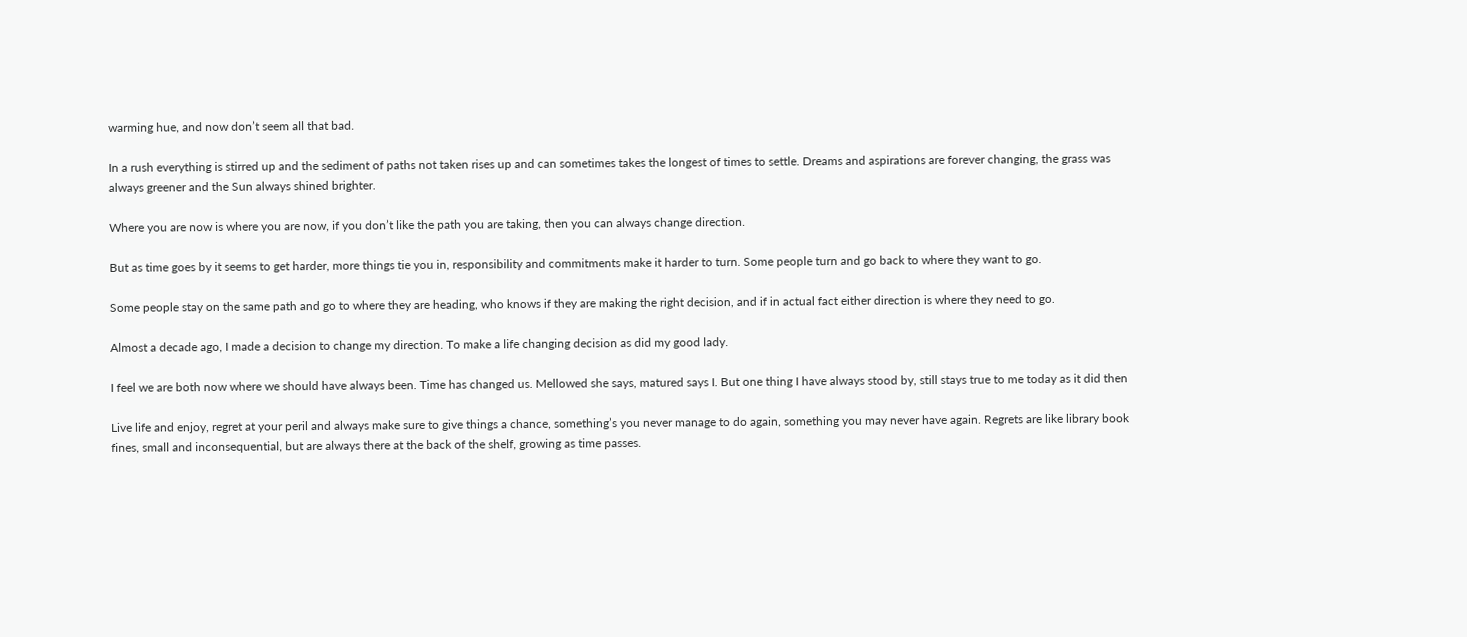warming hue, and now don’t seem all that bad.

In a rush everything is stirred up and the sediment of paths not taken rises up and can sometimes takes the longest of times to settle. Dreams and aspirations are forever changing, the grass was always greener and the Sun always shined brighter.

Where you are now is where you are now, if you don’t like the path you are taking, then you can always change direction.

But as time goes by it seems to get harder, more things tie you in, responsibility and commitments make it harder to turn. Some people turn and go back to where they want to go.

Some people stay on the same path and go to where they are heading, who knows if they are making the right decision, and if in actual fact either direction is where they need to go.

Almost a decade ago, I made a decision to change my direction. To make a life changing decision as did my good lady.

I feel we are both now where we should have always been. Time has changed us. Mellowed she says, matured says I. But one thing I have always stood by, still stays true to me today as it did then

Live life and enjoy, regret at your peril and always make sure to give things a chance, something’s you never manage to do again, something you may never have again. Regrets are like library book fines, small and inconsequential, but are always there at the back of the shelf, growing as time passes.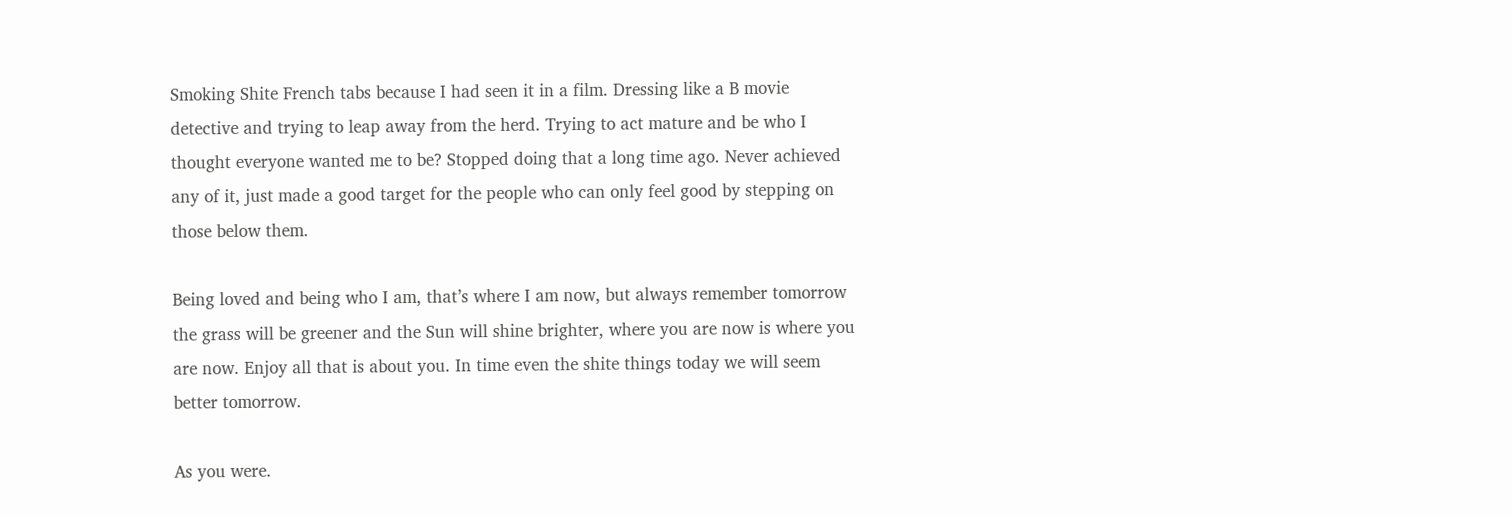Smoking Shite French tabs because I had seen it in a film. Dressing like a B movie detective and trying to leap away from the herd. Trying to act mature and be who I thought everyone wanted me to be? Stopped doing that a long time ago. Never achieved any of it, just made a good target for the people who can only feel good by stepping on those below them.

Being loved and being who I am, that’s where I am now, but always remember tomorrow the grass will be greener and the Sun will shine brighter, where you are now is where you are now. Enjoy all that is about you. In time even the shite things today we will seem better tomorrow.

As you were.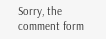Sorry, the comment form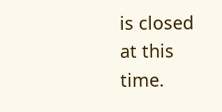is closed at this time.